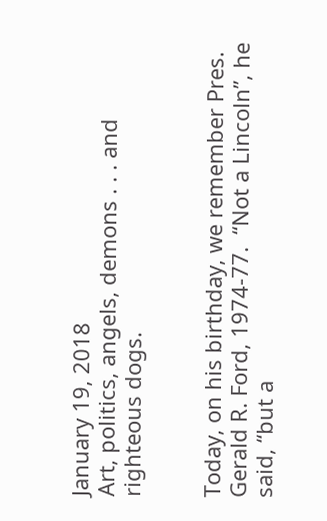January 19, 2018
Art, politics, angels, demons . . . and righteous dogs.


Today, on his birthday, we remember Pres.  Gerald R. Ford, 1974-77.  “Not a Lincoln”, he said, “but a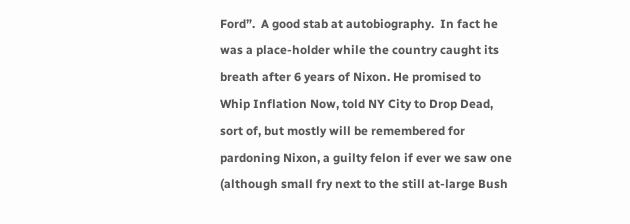Ford”.  A good stab at autobiography.  In fact he was a place-holder while the country caught its breath after 6 years of Nixon. He promised to Whip Inflation Now, told NY City to Drop Dead, sort of, but mostly will be remembered for pardoning Nixon, a guilty felon if ever we saw one (although small fry next to the still at-large Bush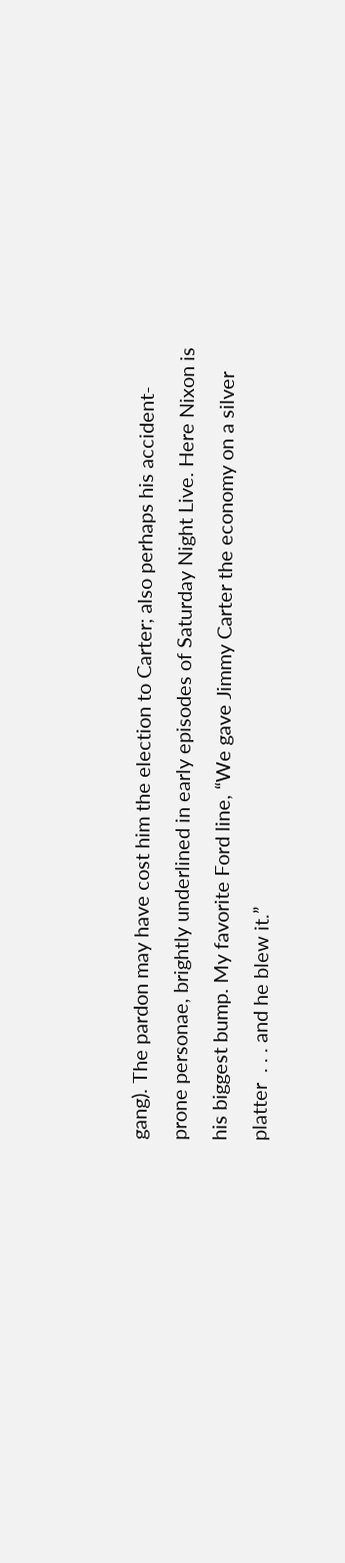gang). The pardon may have cost him the election to Carter; also perhaps his accident-prone personae, brightly underlined in early episodes of Saturday Night Live. Here Nixon is his biggest bump. My favorite Ford line, “We gave Jimmy Carter the economy on a silver platter  . . . and he blew it.”